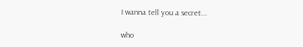I wanna tell you a secret...

who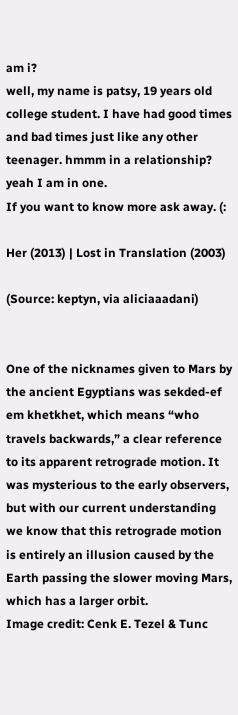am i?
well, my name is patsy, 19 years old college student. I have had good times and bad times just like any other teenager. hmmm in a relationship? yeah I am in one.
If you want to know more ask away. (:

Her (2013) | Lost in Translation (2003)

(Source: keptyn, via aliciaaadani)


One of the nicknames given to Mars by the ancient Egyptians was sekded-ef em khetkhet, which means “who travels backwards,” a clear reference to its apparent retrograde motion. It was mysterious to the early observers, but with our current understanding we know that this retrograde motion is entirely an illusion caused by the Earth passing the slower moving Mars, which has a larger orbit.
Image credit: Cenk E. Tezel & Tunc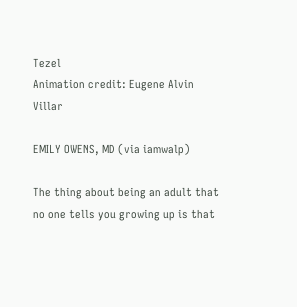Tezel
Animation credit: Eugene Alvin Villar

EMILY OWENS, MD (via iamwalp)

The thing about being an adult that no one tells you growing up is that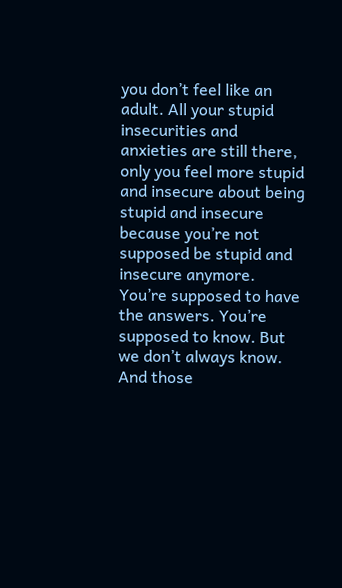you don’t feel like an adult. All your stupid insecurities and anxieties are still there, only you feel more stupid and insecure about being stupid and insecure because you’re not supposed be stupid and insecure anymore. You’re supposed to have the answers. You’re supposed to know. But we don’t always know. And those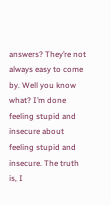answers? They’re not always easy to come by. Well you know what? I’m done feeling stupid and insecure about feeling stupid and insecure. The truth is, I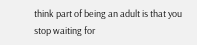think part of being an adult is that you stop waiting for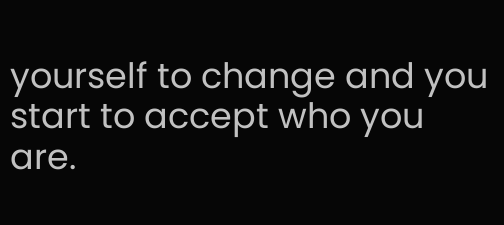yourself to change and you start to accept who you are.